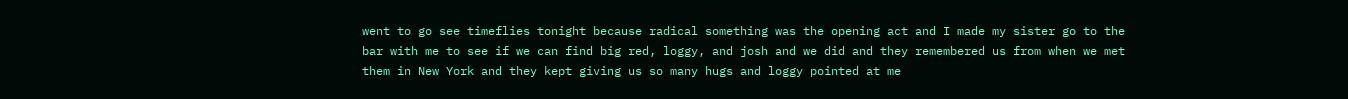went to go see timeflies tonight because radical something was the opening act and I made my sister go to the bar with me to see if we can find big red, loggy, and josh and we did and they remembered us from when we met them in New York and they kept giving us so many hugs and loggy pointed at me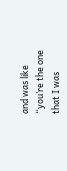and was like “you’re the one that I was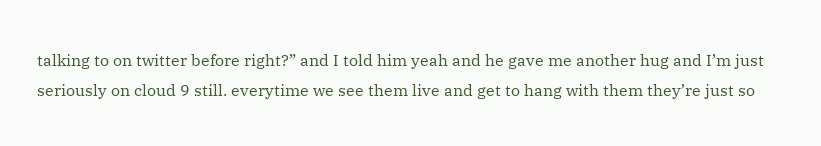talking to on twitter before right?” and I told him yeah and he gave me another hug and I’m just seriously on cloud 9 still. everytime we see them live and get to hang with them they’re just so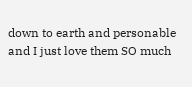down to earth and personable and I just love them SO much